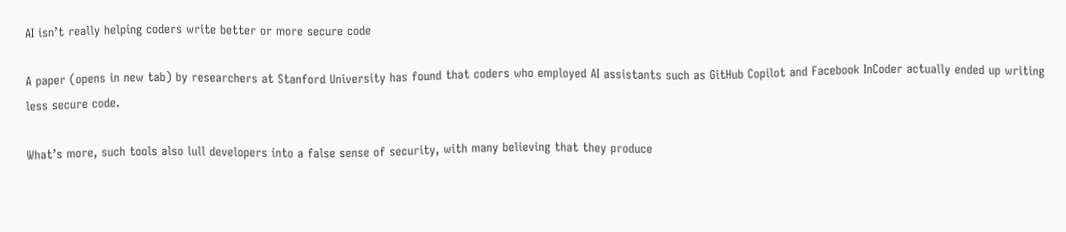AI isn’t really helping coders write better or more secure code

A paper (opens in new tab) by researchers at Stanford University has found that coders who employed AI assistants such as GitHub Copilot and Facebook InCoder actually ended up writing less secure code.

What’s more, such tools also lull developers into a false sense of security, with many believing that they produce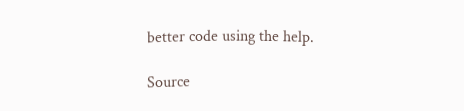better code using the help.

Source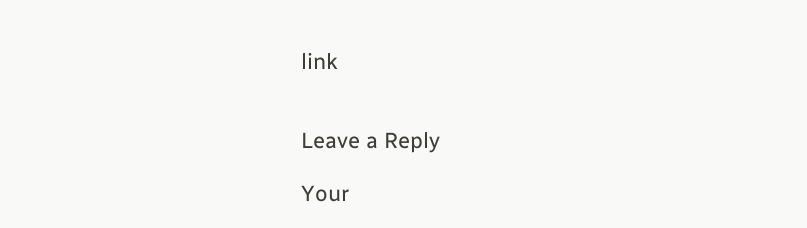link


Leave a Reply

Your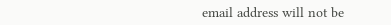email address will not be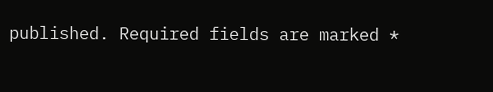published. Required fields are marked *